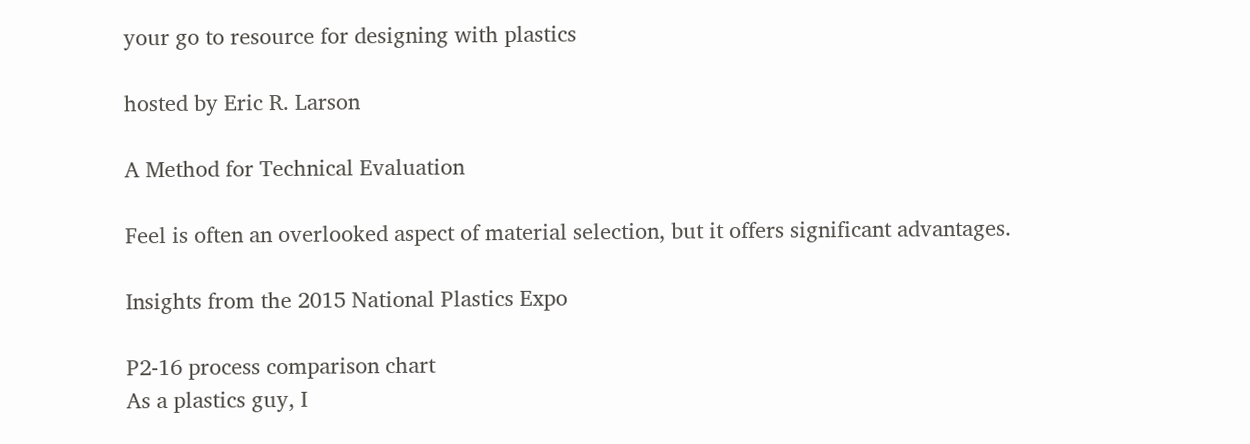your go to resource for designing with plastics

hosted by Eric R. Larson

A Method for Technical Evaluation

Feel is often an overlooked aspect of material selection, but it offers significant advantages.

Insights from the 2015 National Plastics Expo

P2-16 process comparison chart
As a plastics guy, I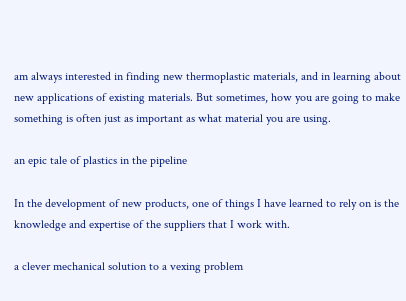am always interested in finding new thermoplastic materials, and in learning about new applications of existing materials. But sometimes, how you are going to make something is often just as important as what material you are using.

an epic tale of plastics in the pipeline

In the development of new products, one of things I have learned to rely on is the knowledge and expertise of the suppliers that I work with.

a clever mechanical solution to a vexing problem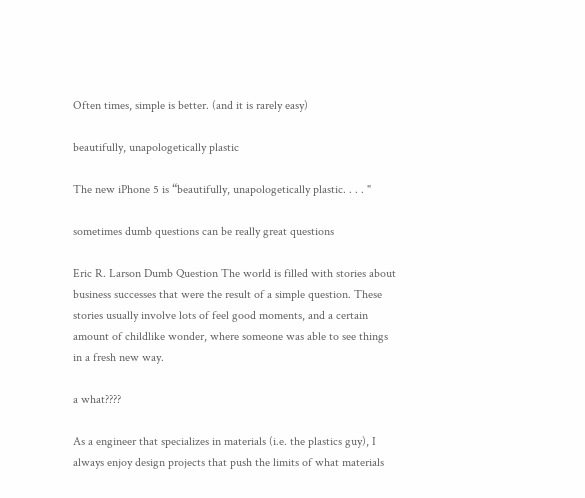Often times, simple is better. (and it is rarely easy)

beautifully, unapologetically plastic

The new iPhone 5 is “beautifully, unapologetically plastic. . . . "

sometimes dumb questions can be really great questions

Eric R. Larson Dumb Question The world is filled with stories about business successes that were the result of a simple question. These stories usually involve lots of feel good moments, and a certain amount of childlike wonder, where someone was able to see things in a fresh new way.

a what????

As a engineer that specializes in materials (i.e. the plastics guy), I always enjoy design projects that push the limits of what materials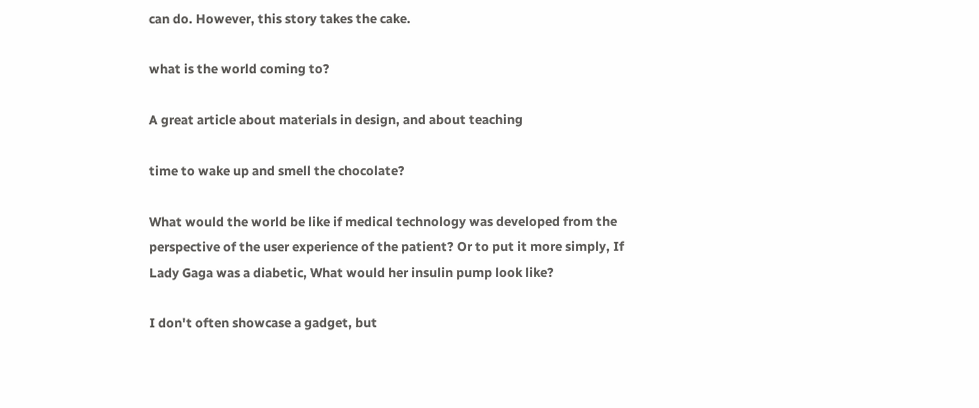can do. However, this story takes the cake.

what is the world coming to?

A great article about materials in design, and about teaching

time to wake up and smell the chocolate?

What would the world be like if medical technology was developed from the perspective of the user experience of the patient? Or to put it more simply, If Lady Gaga was a diabetic, What would her insulin pump look like?

I don't often showcase a gadget, but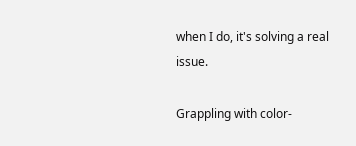when I do, it's solving a real issue.

Grappling with color-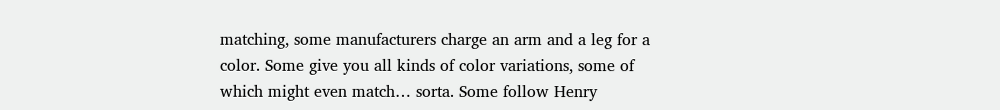matching, some manufacturers charge an arm and a leg for a color. Some give you all kinds of color variations, some of which might even match… sorta. Some follow Henry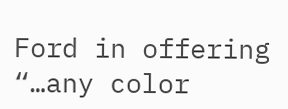Ford in offering “…any color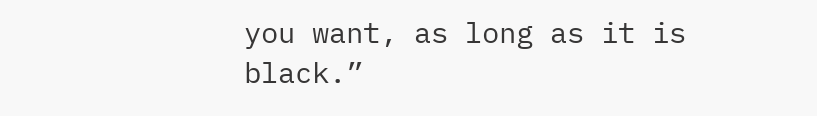you want, as long as it is black.”